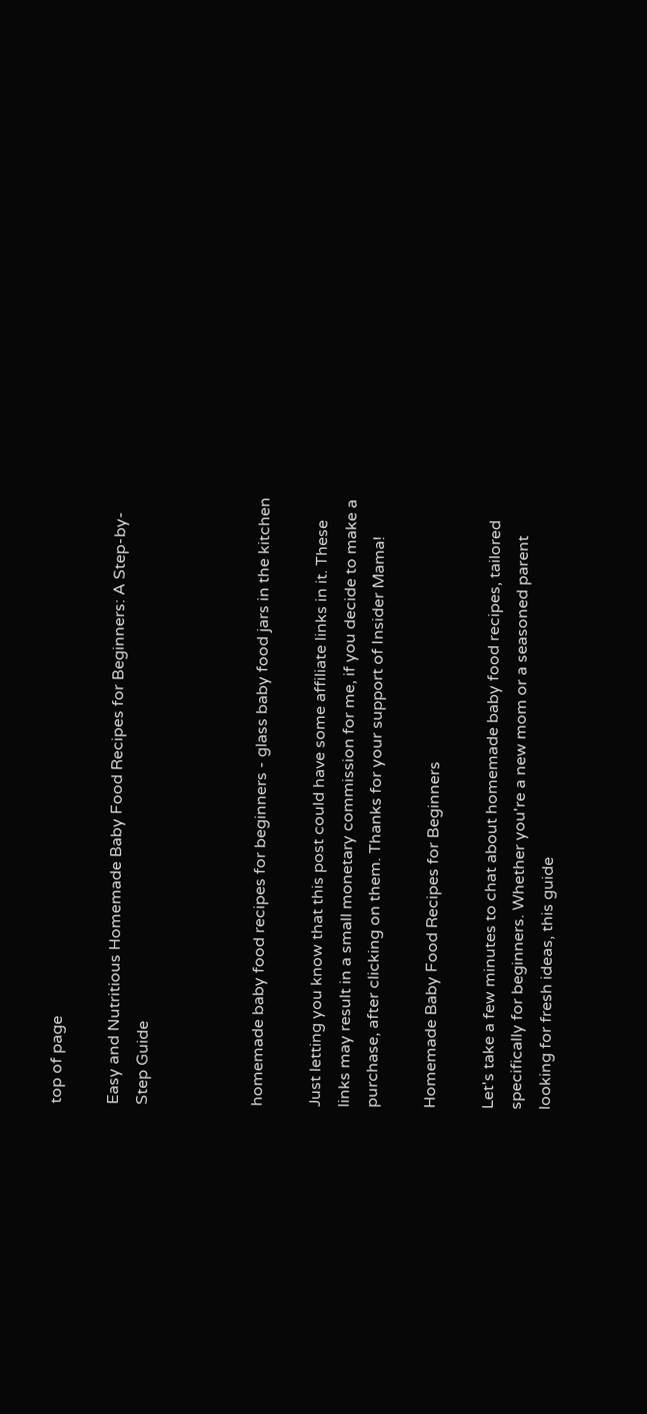top of page

Easy and Nutritious Homemade Baby Food Recipes for Beginners: A Step-by-Step Guide



homemade baby food recipes for beginners - glass baby food jars in the kitchen

Just letting you know that this post could have some affiliate links in it. These links may result in a small monetary commission for me, if you decide to make a purchase, after clicking on them. Thanks for your support of Insider Mama!

Homemade Baby Food Recipes for Beginners

Let's take a few minutes to chat about homemade baby food recipes, tailored specifically for beginners. Whether you're a new mom or a seasoned parent looking for fresh ideas, this guide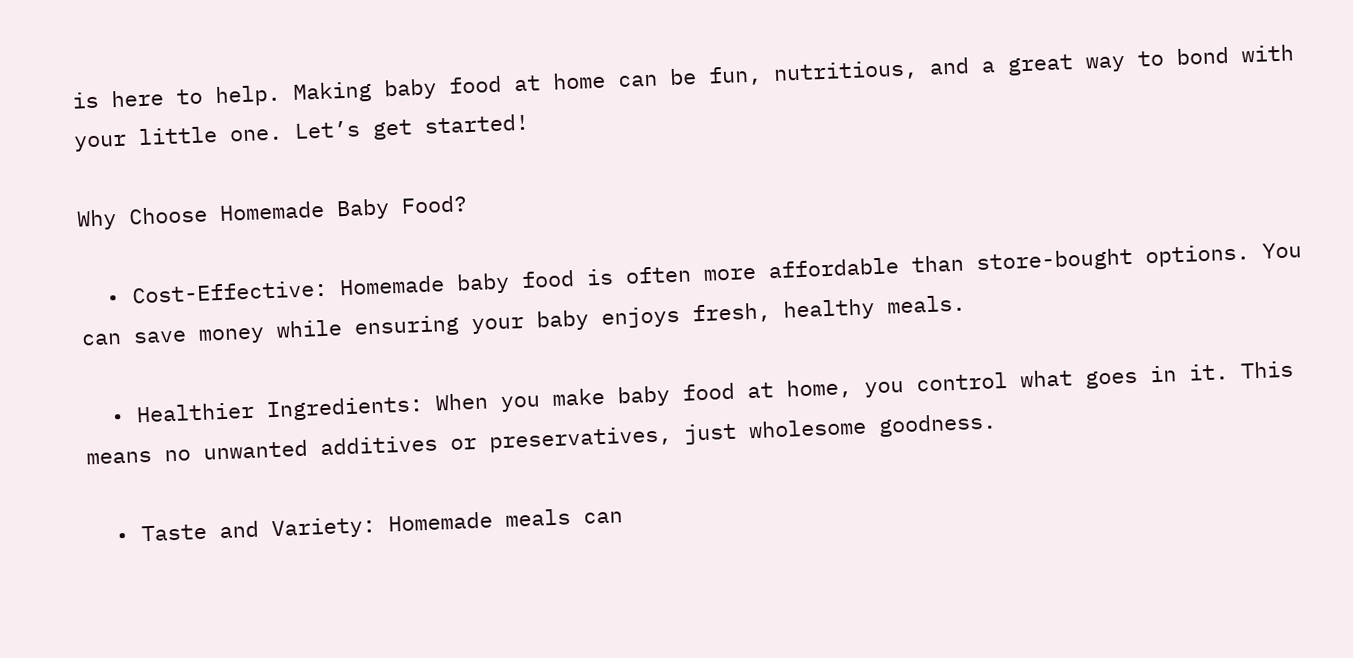is here to help. Making baby food at home can be fun, nutritious, and a great way to bond with your little one. Let’s get started!

Why Choose Homemade Baby Food?

  • Cost-Effective: Homemade baby food is often more affordable than store-bought options. You can save money while ensuring your baby enjoys fresh, healthy meals.

  • Healthier Ingredients: When you make baby food at home, you control what goes in it. This means no unwanted additives or preservatives, just wholesome goodness.

  • Taste and Variety: Homemade meals can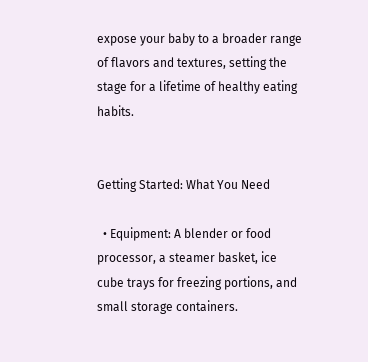expose your baby to a broader range of flavors and textures, setting the stage for a lifetime of healthy eating habits.


Getting Started: What You Need

  • Equipment: A blender or food processor, a steamer basket, ice cube trays for freezing portions, and small storage containers.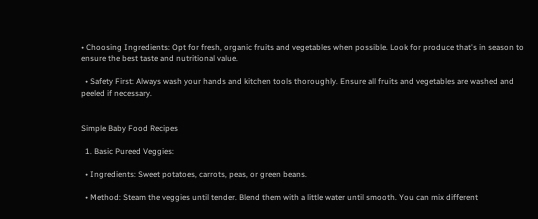• Choosing Ingredients: Opt for fresh, organic fruits and vegetables when possible. Look for produce that's in season to ensure the best taste and nutritional value.

  • Safety First: Always wash your hands and kitchen tools thoroughly. Ensure all fruits and vegetables are washed and peeled if necessary.


Simple Baby Food Recipes

  1. Basic Pureed Veggies:

  • Ingredients: Sweet potatoes, carrots, peas, or green beans.

  • Method: Steam the veggies until tender. Blend them with a little water until smooth. You can mix different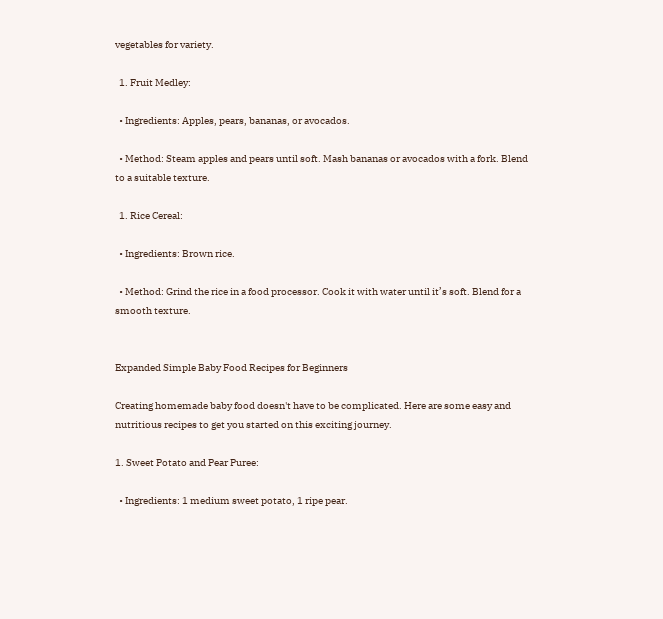vegetables for variety.

  1. Fruit Medley:

  • Ingredients: Apples, pears, bananas, or avocados.

  • Method: Steam apples and pears until soft. Mash bananas or avocados with a fork. Blend to a suitable texture.

  1. Rice Cereal:

  • Ingredients: Brown rice.

  • Method: Grind the rice in a food processor. Cook it with water until it’s soft. Blend for a smooth texture.


Expanded Simple Baby Food Recipes for Beginners

Creating homemade baby food doesn't have to be complicated. Here are some easy and nutritious recipes to get you started on this exciting journey.

1. Sweet Potato and Pear Puree:

  • Ingredients: 1 medium sweet potato, 1 ripe pear.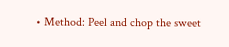• Method: Peel and chop the sweet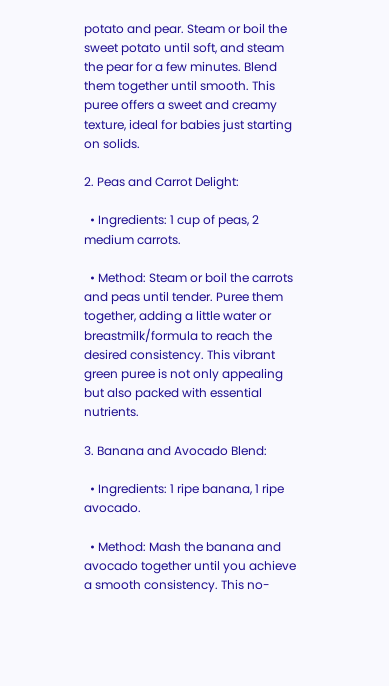potato and pear. Steam or boil the sweet potato until soft, and steam the pear for a few minutes. Blend them together until smooth. This puree offers a sweet and creamy texture, ideal for babies just starting on solids.

2. Peas and Carrot Delight:

  • Ingredients: 1 cup of peas, 2 medium carrots.

  • Method: Steam or boil the carrots and peas until tender. Puree them together, adding a little water or breastmilk/formula to reach the desired consistency. This vibrant green puree is not only appealing but also packed with essential nutrients.

3. Banana and Avocado Blend:

  • Ingredients: 1 ripe banana, 1 ripe avocado.

  • Method: Mash the banana and avocado together until you achieve a smooth consistency. This no-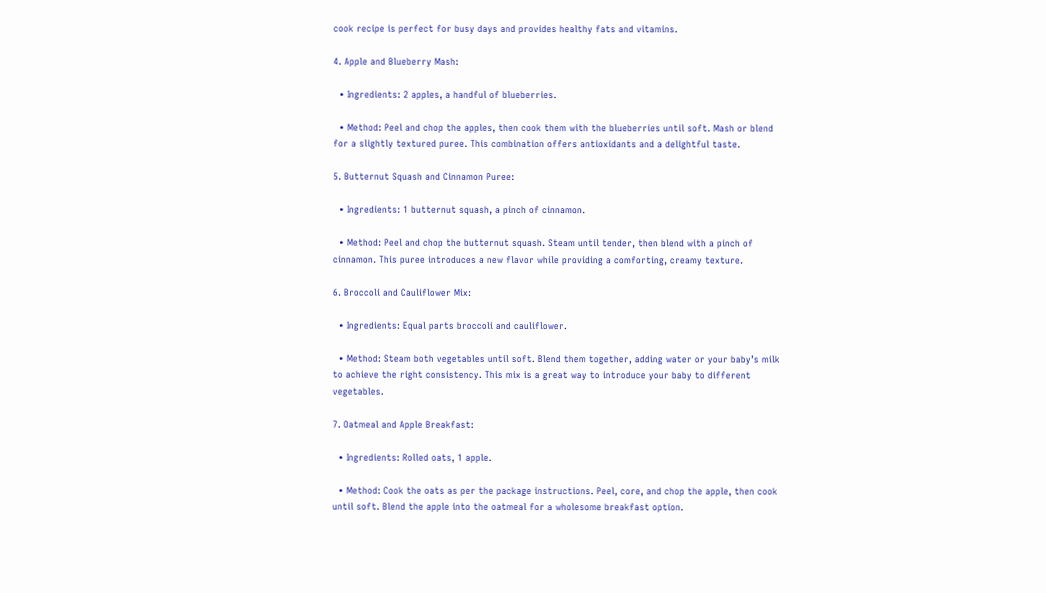cook recipe is perfect for busy days and provides healthy fats and vitamins.

4. Apple and Blueberry Mash:

  • Ingredients: 2 apples, a handful of blueberries.

  • Method: Peel and chop the apples, then cook them with the blueberries until soft. Mash or blend for a slightly textured puree. This combination offers antioxidants and a delightful taste.

5. Butternut Squash and Cinnamon Puree:

  • Ingredients: 1 butternut squash, a pinch of cinnamon.

  • Method: Peel and chop the butternut squash. Steam until tender, then blend with a pinch of cinnamon. This puree introduces a new flavor while providing a comforting, creamy texture.

6. Broccoli and Cauliflower Mix:

  • Ingredients: Equal parts broccoli and cauliflower.

  • Method: Steam both vegetables until soft. Blend them together, adding water or your baby’s milk to achieve the right consistency. This mix is a great way to introduce your baby to different vegetables.

7. Oatmeal and Apple Breakfast:

  • Ingredients: Rolled oats, 1 apple.

  • Method: Cook the oats as per the package instructions. Peel, core, and chop the apple, then cook until soft. Blend the apple into the oatmeal for a wholesome breakfast option.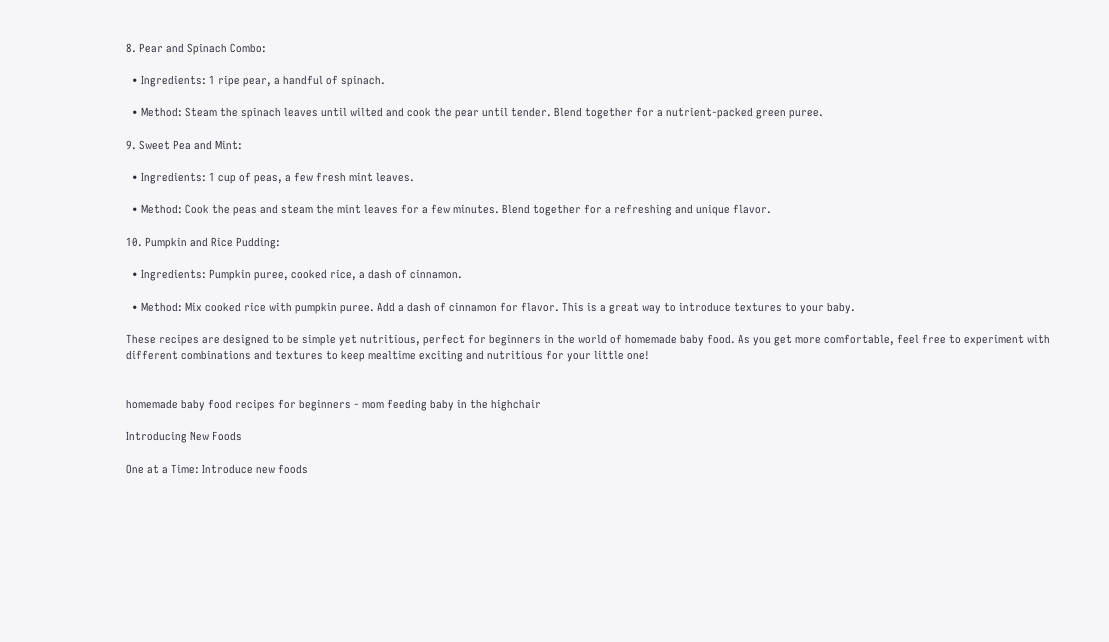8. Pear and Spinach Combo:

  • Ingredients: 1 ripe pear, a handful of spinach.

  • Method: Steam the spinach leaves until wilted and cook the pear until tender. Blend together for a nutrient-packed green puree.

9. Sweet Pea and Mint:

  • Ingredients: 1 cup of peas, a few fresh mint leaves.

  • Method: Cook the peas and steam the mint leaves for a few minutes. Blend together for a refreshing and unique flavor.

10. Pumpkin and Rice Pudding:

  • Ingredients: Pumpkin puree, cooked rice, a dash of cinnamon.

  • Method: Mix cooked rice with pumpkin puree. Add a dash of cinnamon for flavor. This is a great way to introduce textures to your baby.

These recipes are designed to be simple yet nutritious, perfect for beginners in the world of homemade baby food. As you get more comfortable, feel free to experiment with different combinations and textures to keep mealtime exciting and nutritious for your little one!


homemade baby food recipes for beginners - mom feeding baby in the highchair

Introducing New Foods

One at a Time: Introduce new foods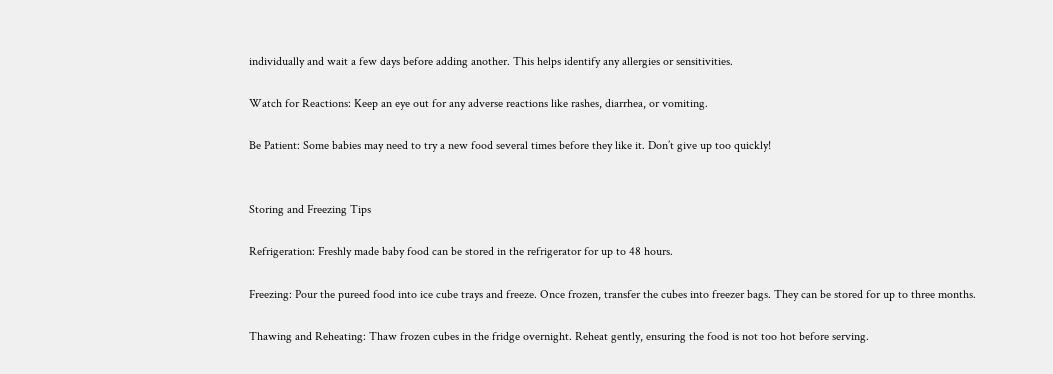individually and wait a few days before adding another. This helps identify any allergies or sensitivities.

Watch for Reactions: Keep an eye out for any adverse reactions like rashes, diarrhea, or vomiting.

Be Patient: Some babies may need to try a new food several times before they like it. Don’t give up too quickly!


Storing and Freezing Tips

Refrigeration: Freshly made baby food can be stored in the refrigerator for up to 48 hours.

Freezing: Pour the pureed food into ice cube trays and freeze. Once frozen, transfer the cubes into freezer bags. They can be stored for up to three months.

Thawing and Reheating: Thaw frozen cubes in the fridge overnight. Reheat gently, ensuring the food is not too hot before serving.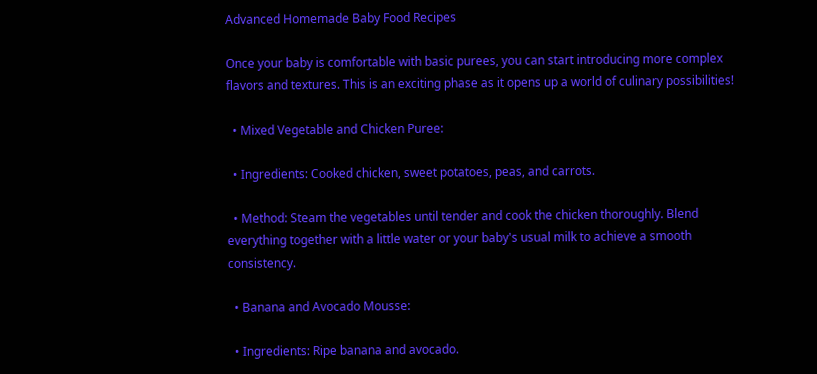Advanced Homemade Baby Food Recipes

Once your baby is comfortable with basic purees, you can start introducing more complex flavors and textures. This is an exciting phase as it opens up a world of culinary possibilities!

  • Mixed Vegetable and Chicken Puree:

  • Ingredients: Cooked chicken, sweet potatoes, peas, and carrots.

  • Method: Steam the vegetables until tender and cook the chicken thoroughly. Blend everything together with a little water or your baby's usual milk to achieve a smooth consistency.

  • Banana and Avocado Mousse:

  • Ingredients: Ripe banana and avocado.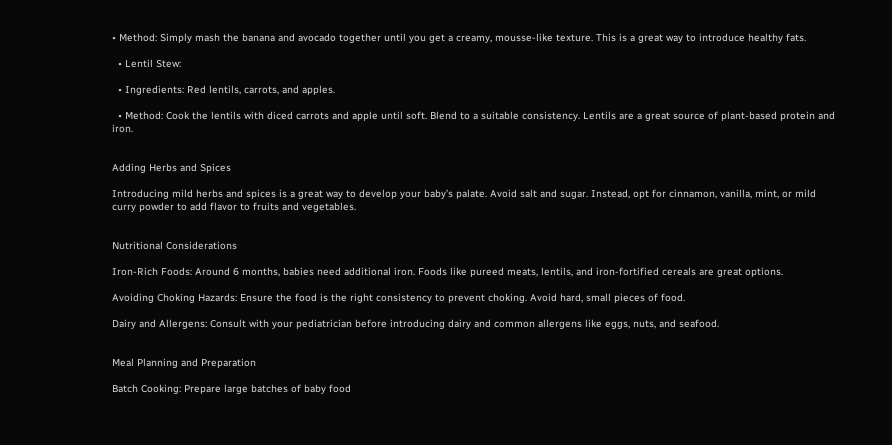• Method: Simply mash the banana and avocado together until you get a creamy, mousse-like texture. This is a great way to introduce healthy fats.

  • Lentil Stew:

  • Ingredients: Red lentils, carrots, and apples.

  • Method: Cook the lentils with diced carrots and apple until soft. Blend to a suitable consistency. Lentils are a great source of plant-based protein and iron.


Adding Herbs and Spices

Introducing mild herbs and spices is a great way to develop your baby’s palate. Avoid salt and sugar. Instead, opt for cinnamon, vanilla, mint, or mild curry powder to add flavor to fruits and vegetables.


Nutritional Considerations

Iron-Rich Foods: Around 6 months, babies need additional iron. Foods like pureed meats, lentils, and iron-fortified cereals are great options.

Avoiding Choking Hazards: Ensure the food is the right consistency to prevent choking. Avoid hard, small pieces of food.

Dairy and Allergens: Consult with your pediatrician before introducing dairy and common allergens like eggs, nuts, and seafood.


Meal Planning and Preparation

Batch Cooking: Prepare large batches of baby food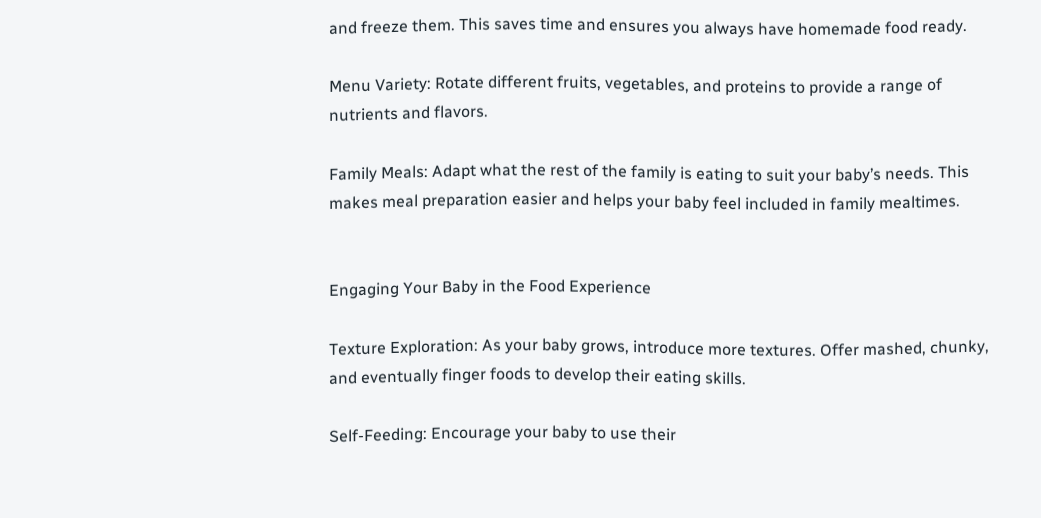and freeze them. This saves time and ensures you always have homemade food ready.

Menu Variety: Rotate different fruits, vegetables, and proteins to provide a range of nutrients and flavors.

Family Meals: Adapt what the rest of the family is eating to suit your baby’s needs. This makes meal preparation easier and helps your baby feel included in family mealtimes.


Engaging Your Baby in the Food Experience

Texture Exploration: As your baby grows, introduce more textures. Offer mashed, chunky, and eventually finger foods to develop their eating skills.

Self-Feeding: Encourage your baby to use their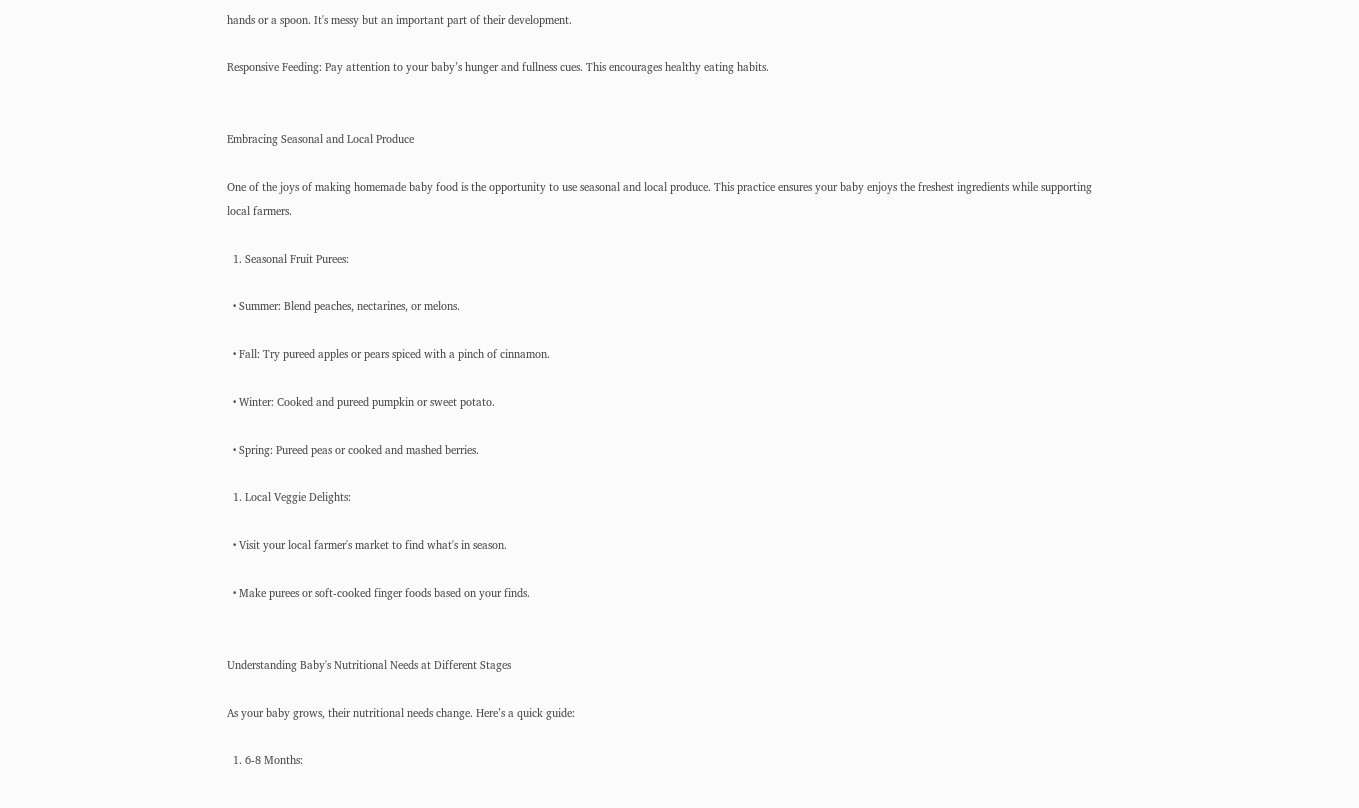hands or a spoon. It's messy but an important part of their development.

Responsive Feeding: Pay attention to your baby’s hunger and fullness cues. This encourages healthy eating habits.


Embracing Seasonal and Local Produce

One of the joys of making homemade baby food is the opportunity to use seasonal and local produce. This practice ensures your baby enjoys the freshest ingredients while supporting local farmers.

  1. Seasonal Fruit Purees:

  • Summer: Blend peaches, nectarines, or melons.

  • Fall: Try pureed apples or pears spiced with a pinch of cinnamon.

  • Winter: Cooked and pureed pumpkin or sweet potato.

  • Spring: Pureed peas or cooked and mashed berries.

  1. Local Veggie Delights:

  • Visit your local farmer's market to find what's in season.

  • Make purees or soft-cooked finger foods based on your finds.


Understanding Baby's Nutritional Needs at Different Stages

As your baby grows, their nutritional needs change. Here’s a quick guide:

  1. 6-8 Months: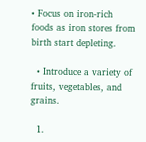• Focus on iron-rich foods as iron stores from birth start depleting.

  • Introduce a variety of fruits, vegetables, and grains.

  1.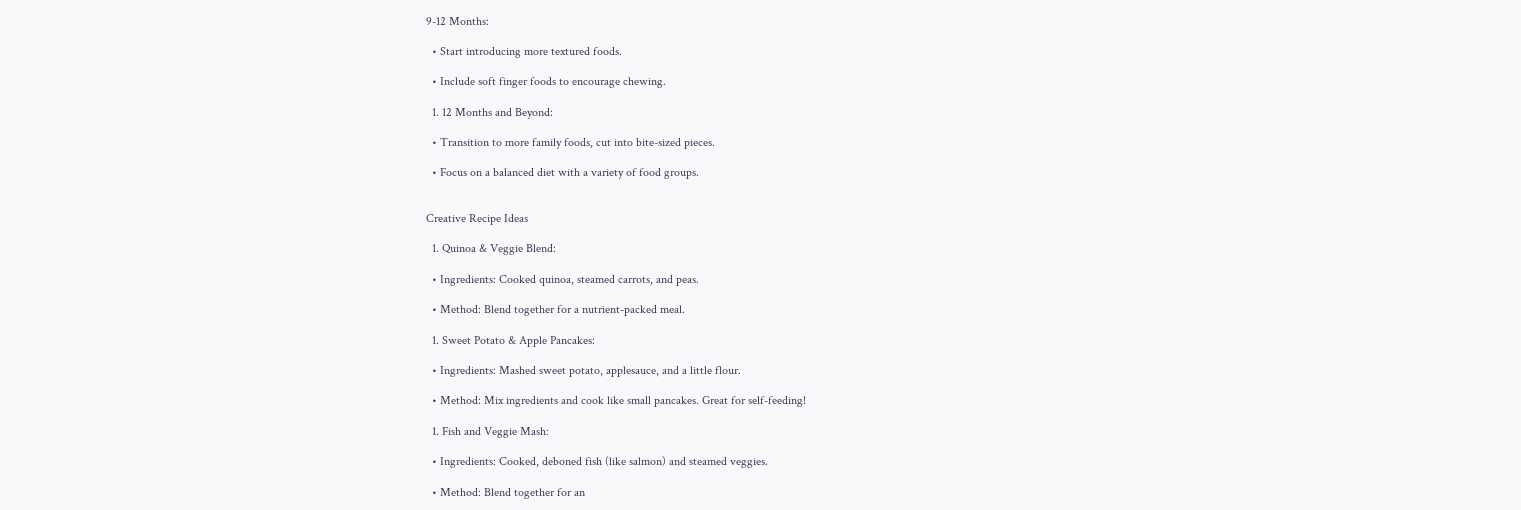9-12 Months:

  • Start introducing more textured foods.

  • Include soft finger foods to encourage chewing.

  1. 12 Months and Beyond:

  • Transition to more family foods, cut into bite-sized pieces.

  • Focus on a balanced diet with a variety of food groups.


Creative Recipe Ideas

  1. Quinoa & Veggie Blend:

  • Ingredients: Cooked quinoa, steamed carrots, and peas.

  • Method: Blend together for a nutrient-packed meal.

  1. Sweet Potato & Apple Pancakes:

  • Ingredients: Mashed sweet potato, applesauce, and a little flour.

  • Method: Mix ingredients and cook like small pancakes. Great for self-feeding!

  1. Fish and Veggie Mash:

  • Ingredients: Cooked, deboned fish (like salmon) and steamed veggies.

  • Method: Blend together for an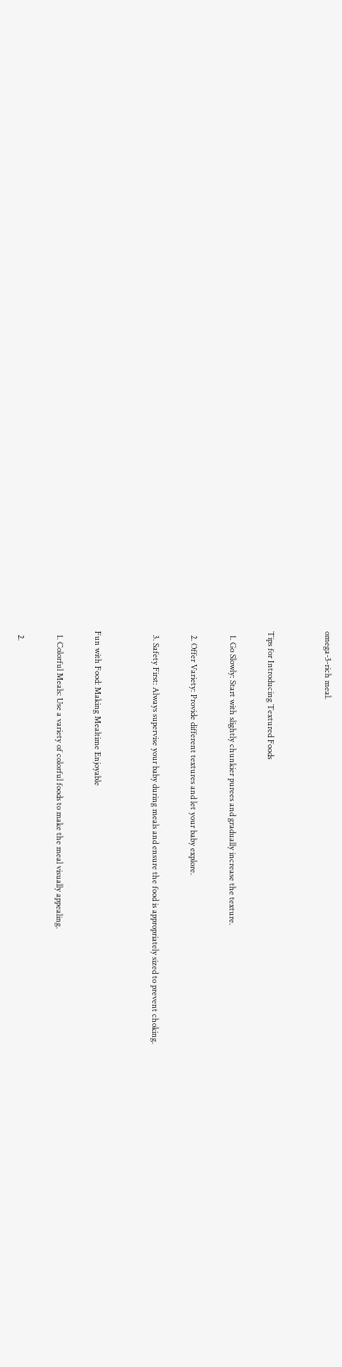omega-3-rich meal.


Tips for Introducing Textured Foods

  1. Go Slowly: Start with slightly chunkier purees and gradually increase the texture.

  2. Offer Variety: Provide different textures and let your baby explore.

  3. Safety First: Always supervise your baby during meals and ensure the food is appropriately sized to prevent choking.


Fun with Food: Making Mealtime Enjoyable

  1. Colorful Meals: Use a variety of colorful foods to make the meal visually appealing.

  2.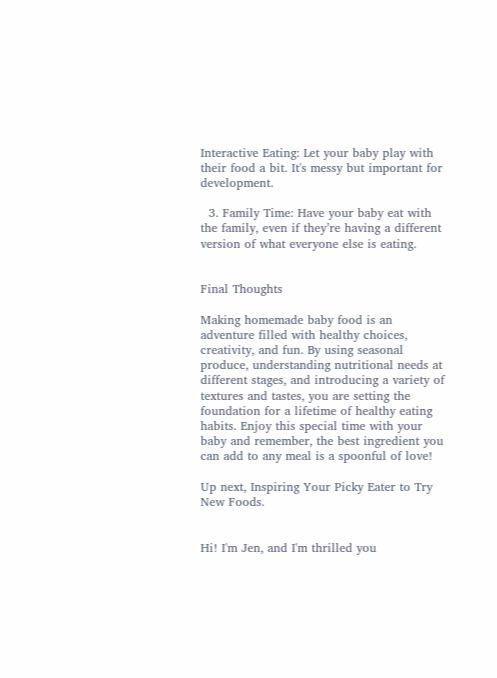Interactive Eating: Let your baby play with their food a bit. It's messy but important for development.

  3. Family Time: Have your baby eat with the family, even if they’re having a different version of what everyone else is eating.


Final Thoughts

Making homemade baby food is an adventure filled with healthy choices, creativity, and fun. By using seasonal produce, understanding nutritional needs at different stages, and introducing a variety of textures and tastes, you are setting the foundation for a lifetime of healthy eating habits. Enjoy this special time with your baby and remember, the best ingredient you can add to any meal is a spoonful of love!

Up next, Inspiring Your Picky Eater to Try New Foods.


Hi! I'm Jen, and I'm thrilled you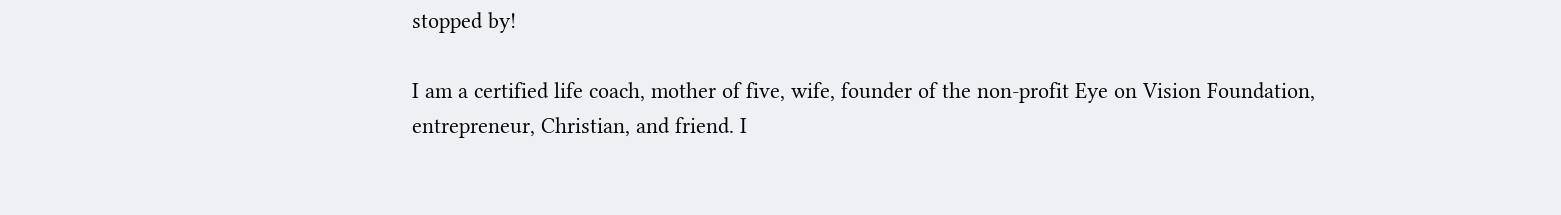stopped by!

I am a certified life coach, mother of five, wife, founder of the non-profit Eye on Vision Foundation, entrepreneur, Christian, and friend. I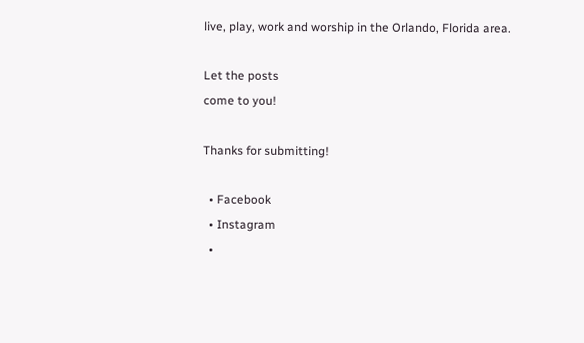live, play, work and worship in the Orlando, Florida area.

Let the posts
come to you!

Thanks for submitting!

  • Facebook
  • Instagram
  •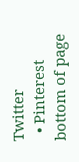Twitter
  • Pinterest
bottom of page